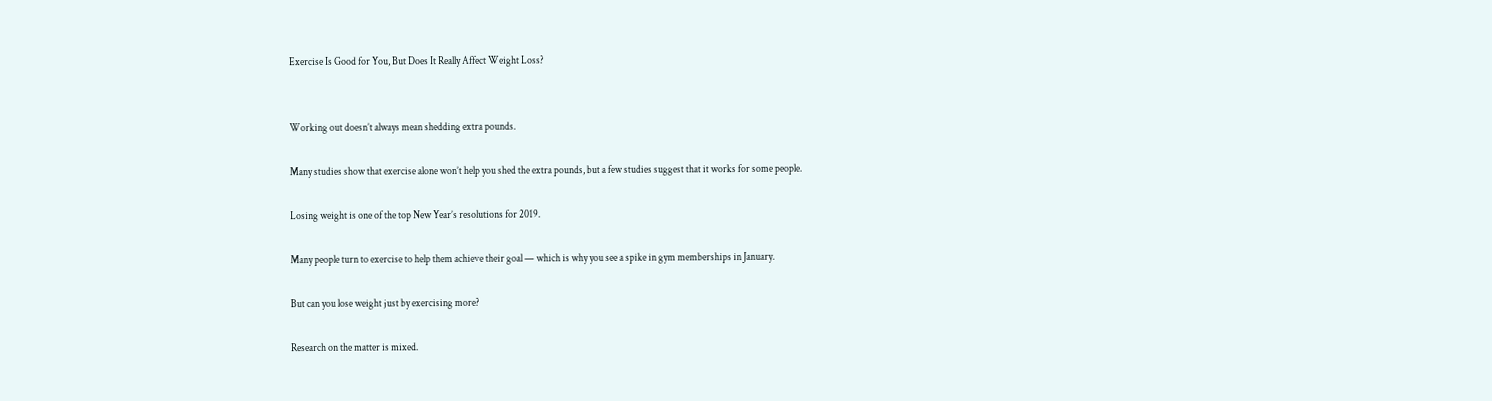Exercise Is Good for You, But Does It Really Affect Weight Loss?


Working out doesn’t always mean shedding extra pounds.

Many studies show that exercise alone won’t help you shed the extra pounds, but a few studies suggest that it works for some people.

Losing weight is one of the top New Year’s resolutions for 2019.

Many people turn to exercise to help them achieve their goal — which is why you see a spike in gym memberships in January.

But can you lose weight just by exercising more?

Research on the matter is mixed.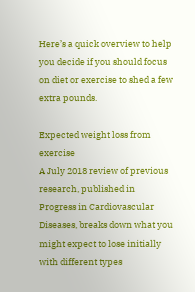Here’s a quick overview to help you decide if you should focus on diet or exercise to shed a few extra pounds.

Expected weight loss from exercise
A July 2018 review of previous research, published in Progress in Cardiovascular Diseases, breaks down what you might expect to lose initially with different types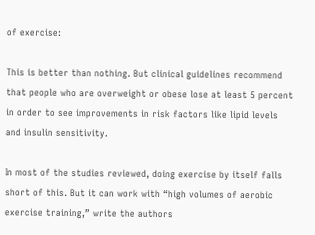of exercise:

This is better than nothing. But clinical guidelines recommend that people who are overweight or obese lose at least 5 percent in order to see improvements in risk factors like lipid levels and insulin sensitivity.

In most of the studies reviewed, doing exercise by itself falls short of this. But it can work with “high volumes of aerobic exercise training,” write the authors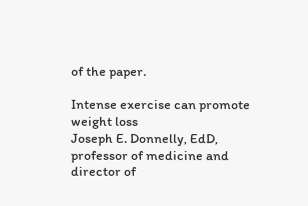of the paper.

Intense exercise can promote weight loss
Joseph E. Donnelly, EdD, professor of medicine and director of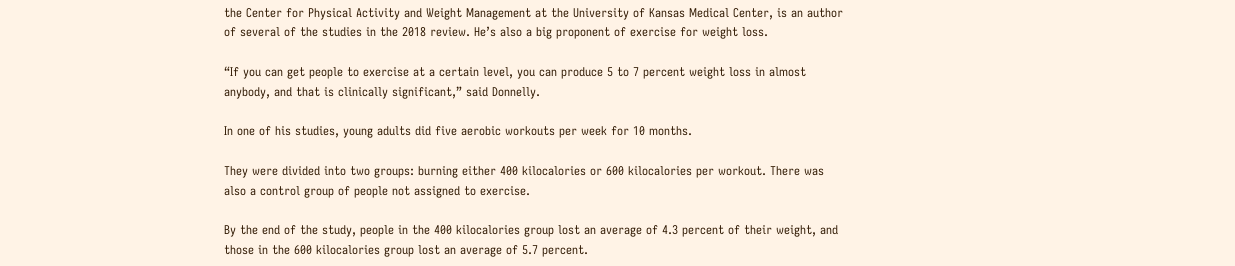the Center for Physical Activity and Weight Management at the University of Kansas Medical Center, is an author of several of the studies in the 2018 review. He’s also a big proponent of exercise for weight loss.

“If you can get people to exercise at a certain level, you can produce 5 to 7 percent weight loss in almost anybody, and that is clinically significant,” said Donnelly.

In one of his studies, young adults did five aerobic workouts per week for 10 months.

They were divided into two groups: burning either 400 kilocalories or 600 kilocalories per workout. There was also a control group of people not assigned to exercise.

By the end of the study, people in the 400 kilocalories group lost an average of 4.3 percent of their weight, and those in the 600 kilocalories group lost an average of 5.7 percent.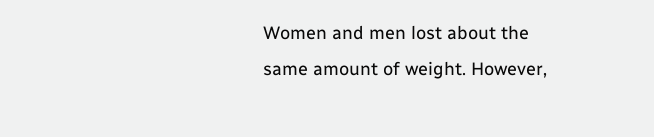Women and men lost about the same amount of weight. However,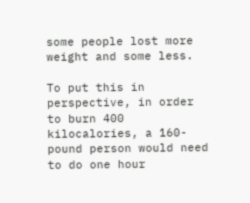some people lost more weight and some less.

To put this in perspective, in order to burn 400 kilocalories, a 160-pound person would need to do one hour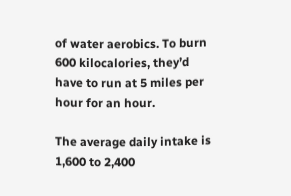of water aerobics. To burn 600 kilocalories, they’d have to run at 5 miles per hour for an hour.

The average daily intake is 1,600 to 2,400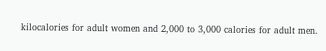kilocalories for adult women and 2,000 to 3,000 calories for adult men.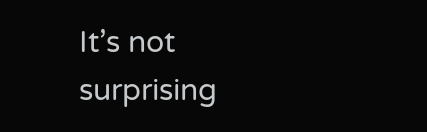It’s not surprising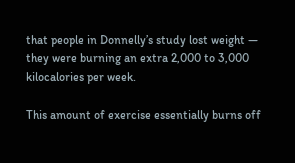that people in Donnelly’s study lost weight — they were burning an extra 2,000 to 3,000 kilocalories per week.

This amount of exercise essentially burns off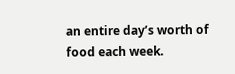an entire day’s worth of food each week.